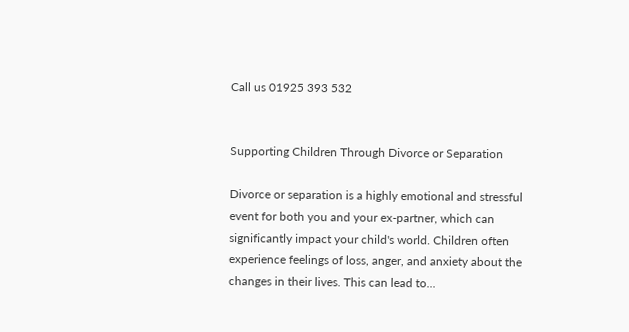Call us 01925 393 532


Supporting Children Through Divorce or Separation

Divorce or separation is a highly emotional and stressful event for both you and your ex-partner, which can significantly impact your child's world. Children often experience feelings of loss, anger, and anxiety about the changes in their lives. This can lead to...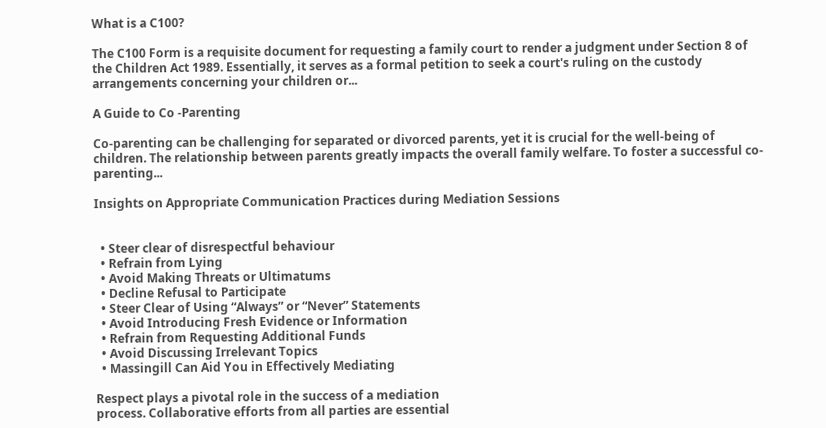What is a C100?

The C100 Form is a requisite document for requesting a family court to render a judgment under Section 8 of the Children Act 1989. Essentially, it serves as a formal petition to seek a court's ruling on the custody arrangements concerning your children or...

A Guide to Co -Parenting

Co-parenting can be challenging for separated or divorced parents, yet it is crucial for the well-being of children. The relationship between parents greatly impacts the overall family welfare. To foster a successful co-parenting...

Insights on Appropriate Communication Practices during Mediation Sessions


  • Steer clear of disrespectful behaviour
  • Refrain from Lying
  • Avoid Making Threats or Ultimatums
  • Decline Refusal to Participate
  • Steer Clear of Using “Always” or “Never” Statements
  • Avoid Introducing Fresh Evidence or Information
  • Refrain from Requesting Additional Funds
  • Avoid Discussing Irrelevant Topics
  • Massingill Can Aid You in Effectively Mediating

Respect plays a pivotal role in the success of a mediation
process. Collaborative efforts from all parties are essential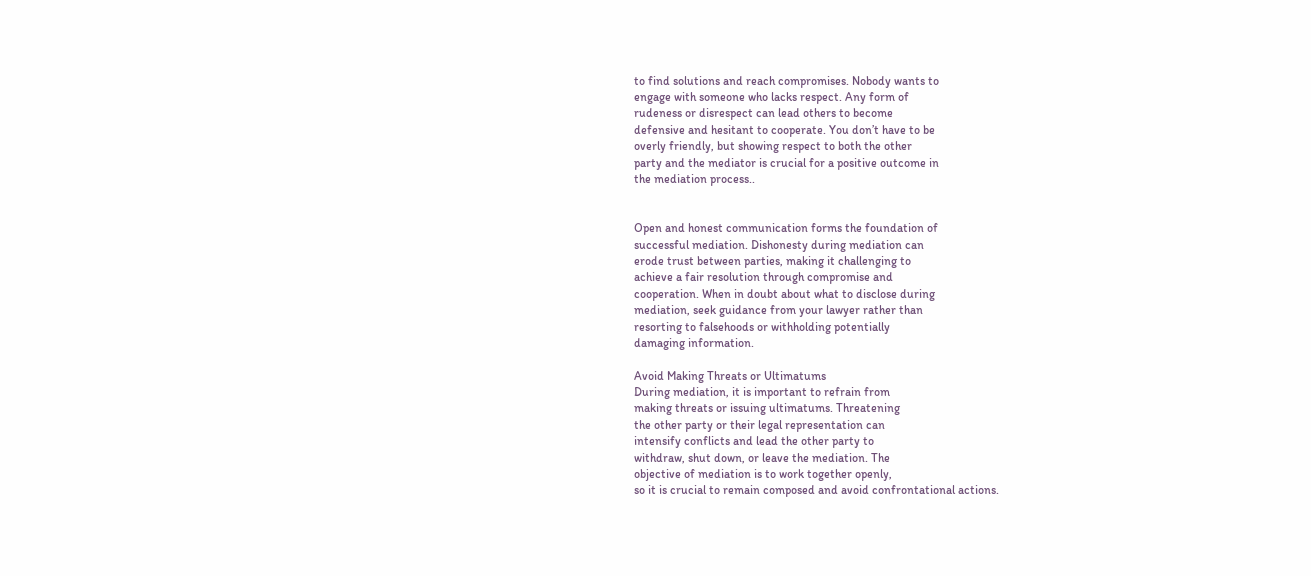to find solutions and reach compromises. Nobody wants to
engage with someone who lacks respect. Any form of
rudeness or disrespect can lead others to become
defensive and hesitant to cooperate. You don’t have to be
overly friendly, but showing respect to both the other
party and the mediator is crucial for a positive outcome in
the mediation process..


Open and honest communication forms the foundation of
successful mediation. Dishonesty during mediation can
erode trust between parties, making it challenging to
achieve a fair resolution through compromise and
cooperation. When in doubt about what to disclose during
mediation, seek guidance from your lawyer rather than
resorting to falsehoods or withholding potentially
damaging information.

Avoid Making Threats or Ultimatums
During mediation, it is important to refrain from
making threats or issuing ultimatums. Threatening
the other party or their legal representation can
intensify conflicts and lead the other party to
withdraw, shut down, or leave the mediation. The
objective of mediation is to work together openly,
so it is crucial to remain composed and avoid confrontational actions.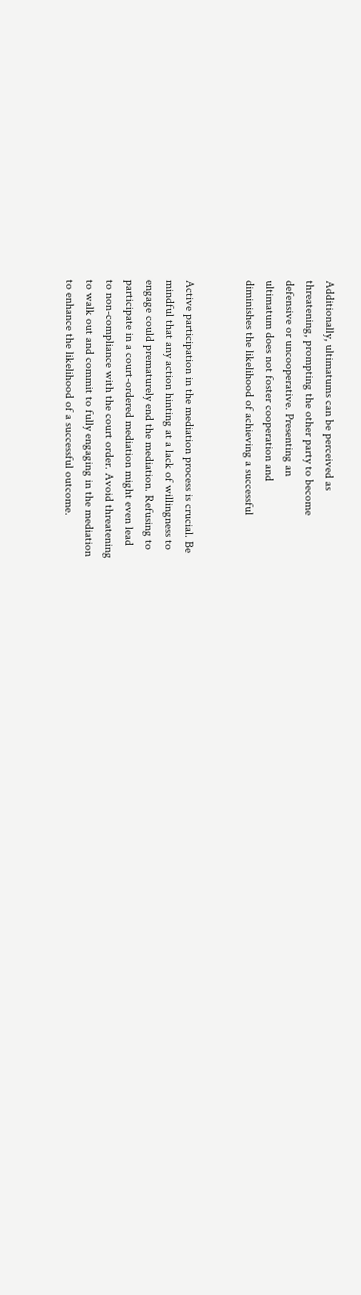Additionally, ultimatums can be perceived as
threatening, prompting the other party to become
defensive or uncooperative. Presenting an
ultimatum does not foster cooperation and
diminishes the likelihood of achieving a successful


Active participation in the mediation process is crucial. Be
mindful that any action hinting at a lack of willingness to
engage could prematurely end the mediation. Refusing to
participate in a court-ordered mediation might even lead
to non-compliance with the court order. Avoid threatening
to walk out and commit to fully engaging in the mediation
to enhance the likelihood of a successful outcome.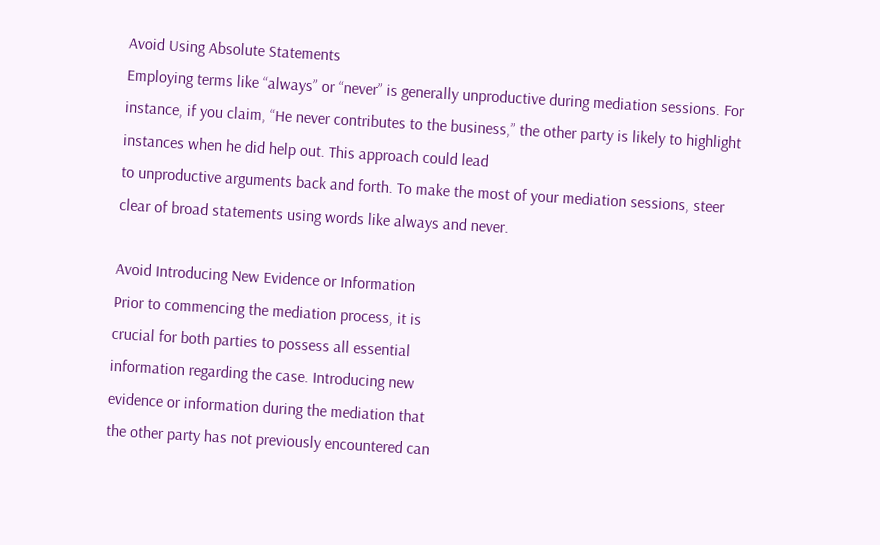Avoid Using Absolute Statements
Employing terms like “always” or “never” is generally unproductive during mediation sessions. For instance, if you claim, “He never contributes to the business,” the other party is likely to highlight instances when he did help out. This approach could lead
to unproductive arguments back and forth. To make the most of your mediation sessions, steer clear of broad statements using words like always and never.

Avoid Introducing New Evidence or Information
Prior to commencing the mediation process, it is
crucial for both parties to possess all essential
information regarding the case. Introducing new
evidence or information during the mediation that
the other party has not previously encountered can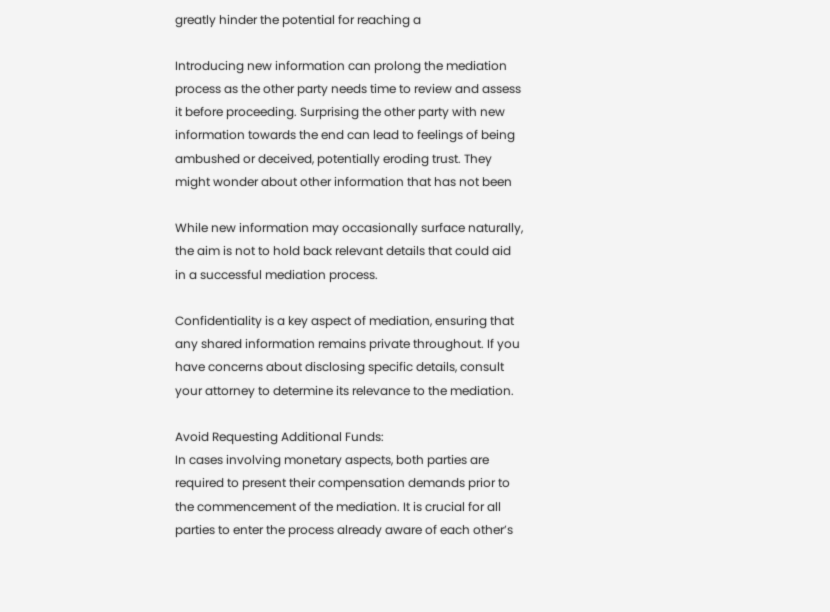greatly hinder the potential for reaching a

Introducing new information can prolong the mediation
process as the other party needs time to review and assess
it before proceeding. Surprising the other party with new
information towards the end can lead to feelings of being
ambushed or deceived, potentially eroding trust. They
might wonder about other information that has not been

While new information may occasionally surface naturally,
the aim is not to hold back relevant details that could aid
in a successful mediation process.

Confidentiality is a key aspect of mediation, ensuring that
any shared information remains private throughout. If you
have concerns about disclosing specific details, consult
your attorney to determine its relevance to the mediation.

Avoid Requesting Additional Funds:
In cases involving monetary aspects, both parties are
required to present their compensation demands prior to
the commencement of the mediation. It is crucial for all
parties to enter the process already aware of each other’s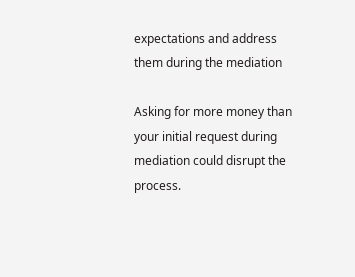expectations and address them during the mediation

Asking for more money than your initial request during
mediation could disrupt the process.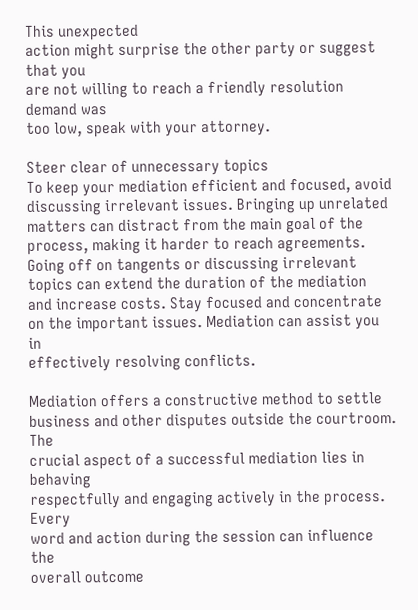This unexpected
action might surprise the other party or suggest that you
are not willing to reach a friendly resolution demand was
too low, speak with your attorney.

Steer clear of unnecessary topics
To keep your mediation efficient and focused, avoid
discussing irrelevant issues. Bringing up unrelated
matters can distract from the main goal of the
process, making it harder to reach agreements.
Going off on tangents or discussing irrelevant
topics can extend the duration of the mediation
and increase costs. Stay focused and concentrate
on the important issues. Mediation can assist you in
effectively resolving conflicts.

Mediation offers a constructive method to settle
business and other disputes outside the courtroom. The
crucial aspect of a successful mediation lies in behaving
respectfully and engaging actively in the process. Every
word and action during the session can influence the
overall outcome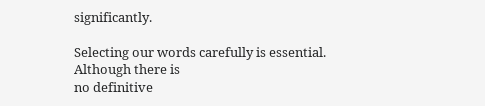significantly.

Selecting our words carefully is essential. Although there is
no definitive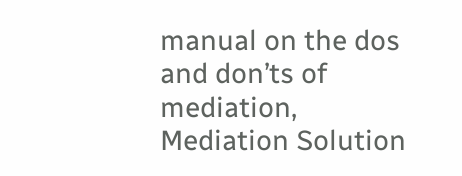manual on the dos and don’ts of mediation,
Mediation Solution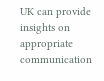UK can provide insights on appropriate
communication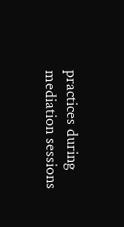practices during mediation sessions